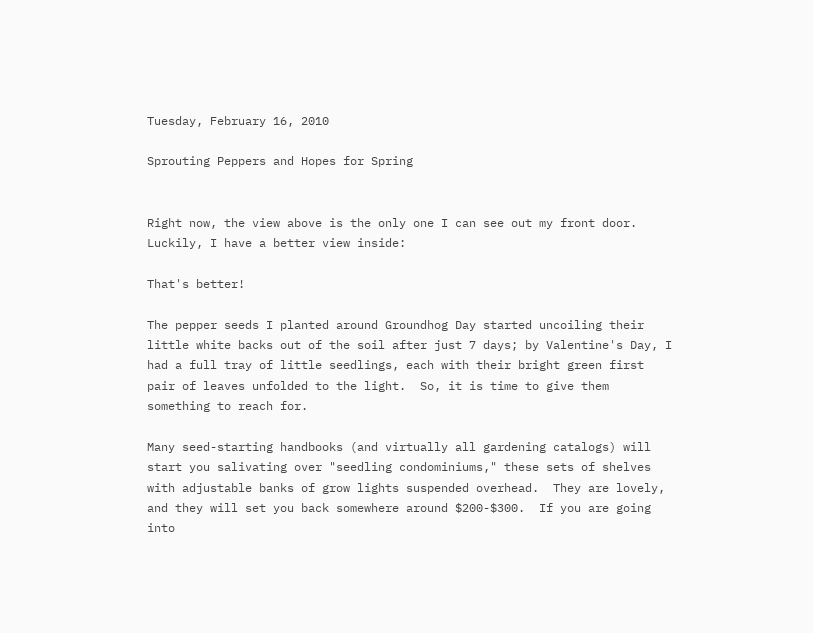Tuesday, February 16, 2010

Sprouting Peppers and Hopes for Spring


Right now, the view above is the only one I can see out my front door.  Luckily, I have a better view inside:

That's better!

The pepper seeds I planted around Groundhog Day started uncoiling their little white backs out of the soil after just 7 days; by Valentine's Day, I had a full tray of little seedlings, each with their bright green first pair of leaves unfolded to the light.  So, it is time to give them something to reach for.

Many seed-starting handbooks (and virtually all gardening catalogs) will start you salivating over "seedling condominiums," these sets of shelves with adjustable banks of grow lights suspended overhead.  They are lovely, and they will set you back somewhere around $200-$300.  If you are going into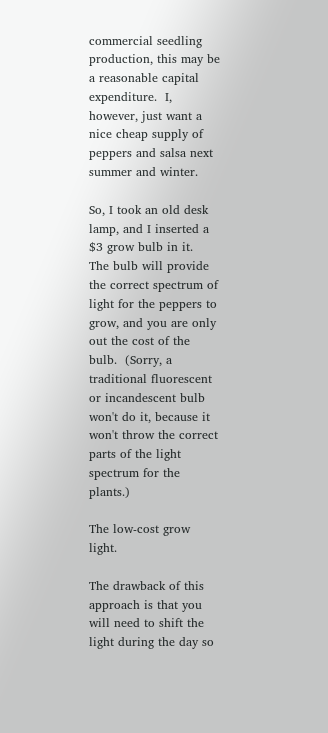commercial seedling production, this may be a reasonable capital expenditure.  I, however, just want a nice cheap supply of peppers and salsa next summer and winter.

So, I took an old desk lamp, and I inserted a $3 grow bulb in it.  The bulb will provide the correct spectrum of light for the peppers to grow, and you are only out the cost of the bulb.  (Sorry, a traditional fluorescent or incandescent bulb won't do it, because it won't throw the correct parts of the light spectrum for the plants.)

The low-cost grow light.

The drawback of this approach is that you will need to shift the light during the day so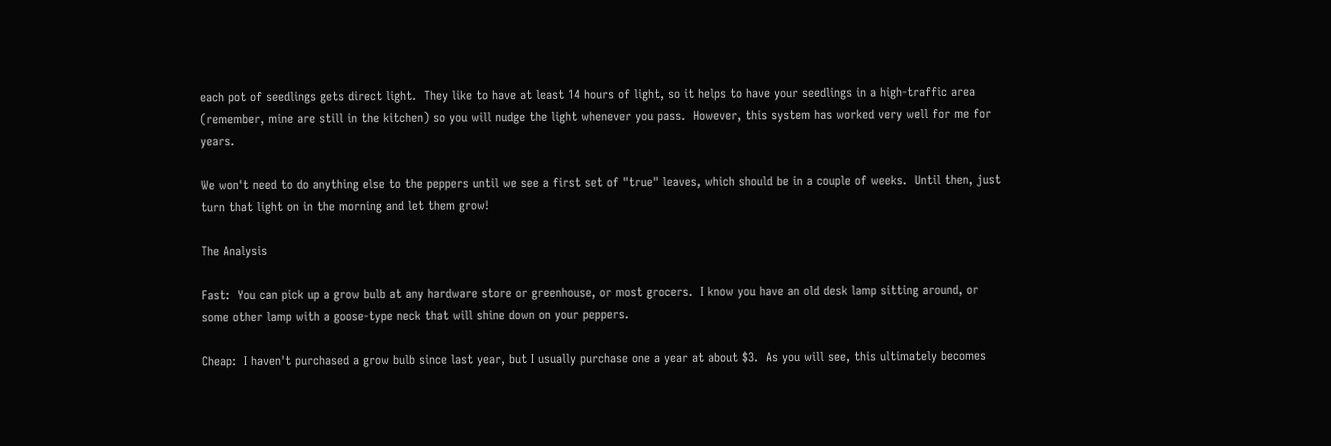each pot of seedlings gets direct light.  They like to have at least 14 hours of light, so it helps to have your seedlings in a high-traffic area (remember, mine are still in the kitchen) so you will nudge the light whenever you pass.  However, this system has worked very well for me for years.

We won't need to do anything else to the peppers until we see a first set of "true" leaves, which should be in a couple of weeks.  Until then, just turn that light on in the morning and let them grow!

The Analysis

Fast:  You can pick up a grow bulb at any hardware store or greenhouse, or most grocers.  I know you have an old desk lamp sitting around, or some other lamp with a goose-type neck that will shine down on your peppers.

Cheap:  I haven't purchased a grow bulb since last year, but I usually purchase one a year at about $3.  As you will see, this ultimately becomes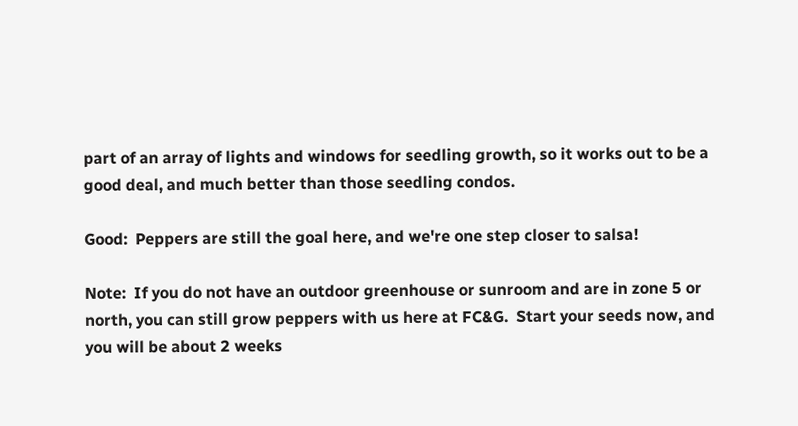part of an array of lights and windows for seedling growth, so it works out to be a good deal, and much better than those seedling condos.

Good:  Peppers are still the goal here, and we're one step closer to salsa!

Note:  If you do not have an outdoor greenhouse or sunroom and are in zone 5 or north, you can still grow peppers with us here at FC&G.  Start your seeds now, and you will be about 2 weeks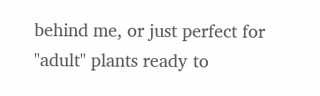behind me, or just perfect for "adult" plants ready to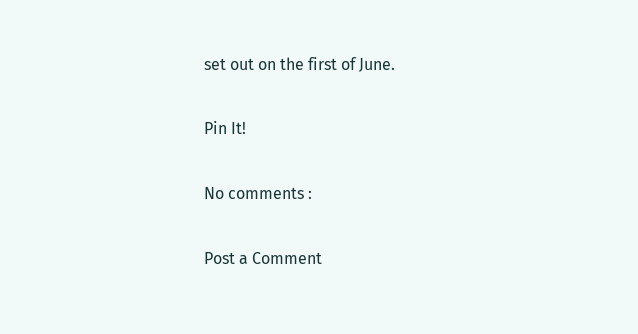set out on the first of June.

Pin It!

No comments :

Post a Comment